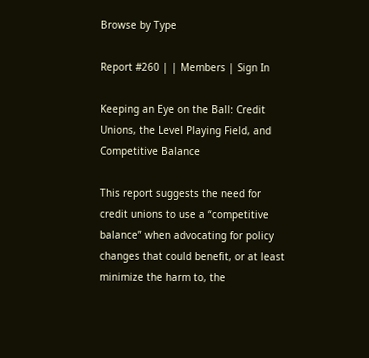Browse by Type

Report #260 | | Members | Sign In

Keeping an Eye on the Ball: Credit Unions, the Level Playing Field, and Competitive Balance

This report suggests the need for credit unions to use a “competitive balance” when advocating for policy changes that could benefit, or at least minimize the harm to, the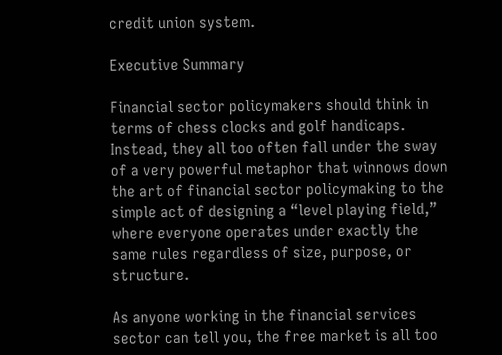credit union system.

Executive Summary

Financial sector policymakers should think in terms of chess clocks and golf handicaps. Instead, they all too often fall under the sway of a very powerful metaphor that winnows down the art of financial sector policymaking to the simple act of designing a “level playing field,” where everyone operates under exactly the same rules regardless of size, purpose, or structure.

As anyone working in the financial services sector can tell you, the free market is all too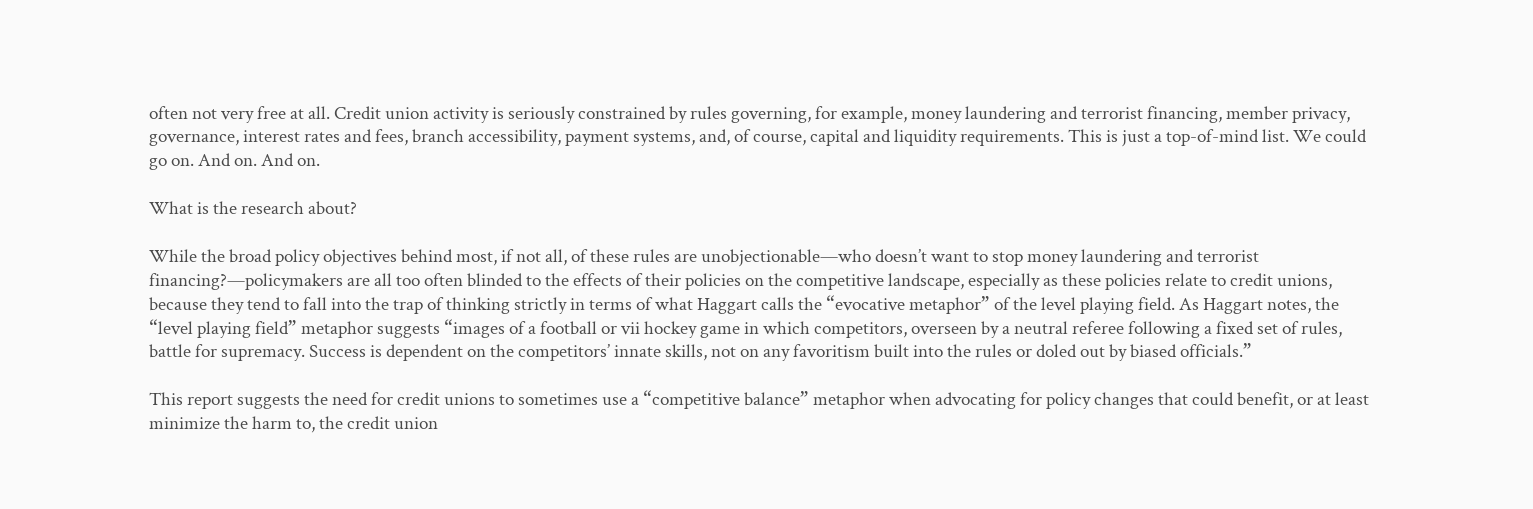often not very free at all. Credit union activity is seriously constrained by rules governing, for example, money laundering and terrorist financing, member privacy, governance, interest rates and fees, branch accessibility, payment systems, and, of course, capital and liquidity requirements. This is just a top-of-mind list. We could go on. And on. And on.

What is the research about?

While the broad policy objectives behind most, if not all, of these rules are unobjectionable—who doesn’t want to stop money laundering and terrorist financing?—policymakers are all too often blinded to the effects of their policies on the competitive landscape, especially as these policies relate to credit unions, because they tend to fall into the trap of thinking strictly in terms of what Haggart calls the “evocative metaphor” of the level playing field. As Haggart notes, the “level playing field” metaphor suggests “images of a football or vii hockey game in which competitors, overseen by a neutral referee following a fixed set of rules, battle for supremacy. Success is dependent on the competitors’ innate skills, not on any favoritism built into the rules or doled out by biased officials.”

This report suggests the need for credit unions to sometimes use a “competitive balance” metaphor when advocating for policy changes that could benefit, or at least minimize the harm to, the credit union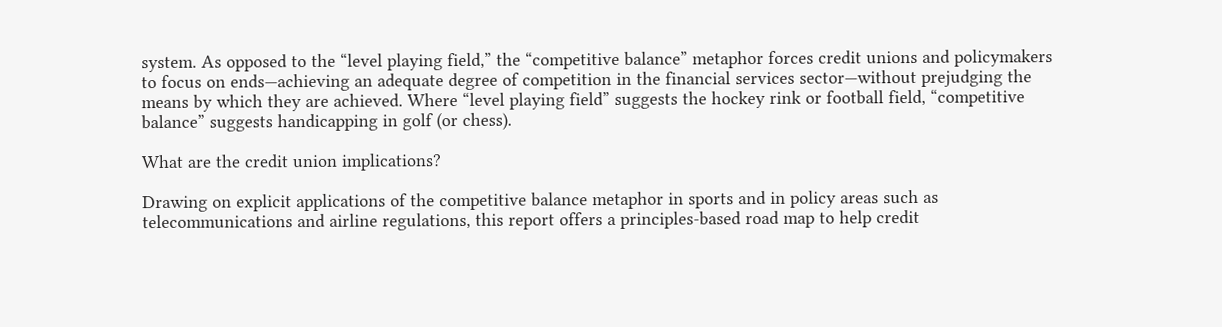system. As opposed to the “level playing field,” the “competitive balance” metaphor forces credit unions and policymakers to focus on ends—achieving an adequate degree of competition in the financial services sector—without prejudging the means by which they are achieved. Where “level playing field” suggests the hockey rink or football field, “competitive balance” suggests handicapping in golf (or chess).

What are the credit union implications?

Drawing on explicit applications of the competitive balance metaphor in sports and in policy areas such as telecommunications and airline regulations, this report offers a principles-based road map to help credit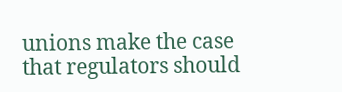unions make the case that regulators should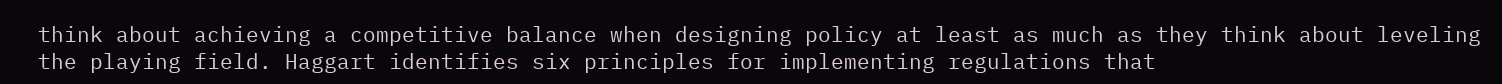think about achieving a competitive balance when designing policy at least as much as they think about leveling the playing field. Haggart identifies six principles for implementing regulations that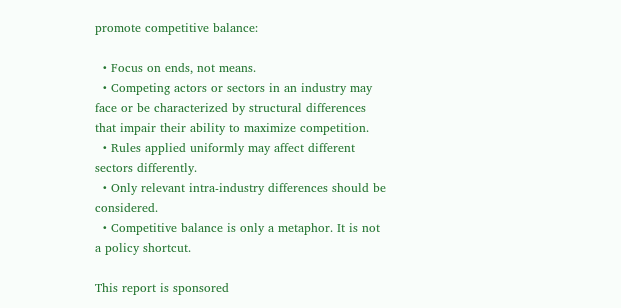promote competitive balance:

  • Focus on ends, not means.
  • Competing actors or sectors in an industry may face or be characterized by structural differences that impair their ability to maximize competition.
  • Rules applied uniformly may affect different sectors differently.
  • Only relevant intra-industry differences should be considered.
  • Competitive balance is only a metaphor. It is not a policy shortcut.

This report is sponsored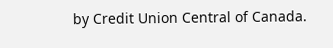by Credit Union Central of Canada.